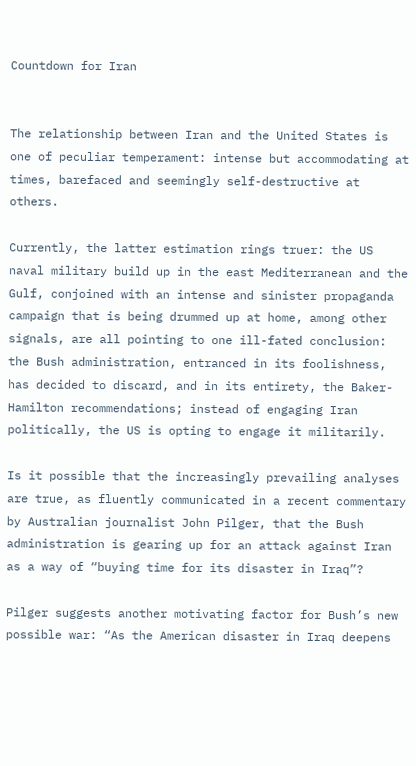Countdown for Iran


The relationship between Iran and the United States is one of peculiar temperament: intense but accommodating at times, barefaced and seemingly self-destructive at others.

Currently, the latter estimation rings truer: the US naval military build up in the east Mediterranean and the Gulf, conjoined with an intense and sinister propaganda campaign that is being drummed up at home, among other signals, are all pointing to one ill-fated conclusion: the Bush administration, entranced in its foolishness, has decided to discard, and in its entirety, the Baker-Hamilton recommendations; instead of engaging Iran politically, the US is opting to engage it militarily.

Is it possible that the increasingly prevailing analyses are true, as fluently communicated in a recent commentary by Australian journalist John Pilger, that the Bush administration is gearing up for an attack against Iran as a way of “buying time for its disaster in Iraq”?

Pilger suggests another motivating factor for Bush’s new possible war: “As the American disaster in Iraq deepens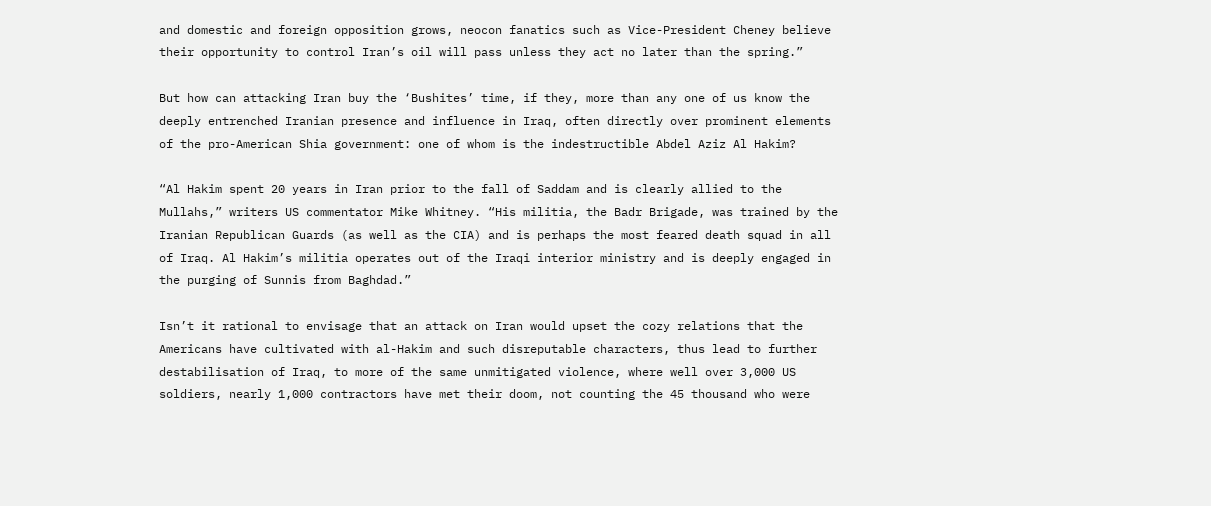and domestic and foreign opposition grows, neocon fanatics such as Vice-President Cheney believe their opportunity to control Iran’s oil will pass unless they act no later than the spring.”

But how can attacking Iran buy the ‘Bushites’ time, if they, more than any one of us know the deeply entrenched Iranian presence and influence in Iraq, often directly over prominent elements of the pro-American Shia government: one of whom is the indestructible Abdel Aziz Al Hakim?

“Al Hakim spent 20 years in Iran prior to the fall of Saddam and is clearly allied to the Mullahs,” writers US commentator Mike Whitney. “His militia, the Badr Brigade, was trained by the Iranian Republican Guards (as well as the CIA) and is perhaps the most feared death squad in all of Iraq. Al Hakim’s militia operates out of the Iraqi interior ministry and is deeply engaged in the purging of Sunnis from Baghdad.”

Isn’t it rational to envisage that an attack on Iran would upset the cozy relations that the Americans have cultivated with al-Hakim and such disreputable characters, thus lead to further destabilisation of Iraq, to more of the same unmitigated violence, where well over 3,000 US soldiers, nearly 1,000 contractors have met their doom, not counting the 45 thousand who were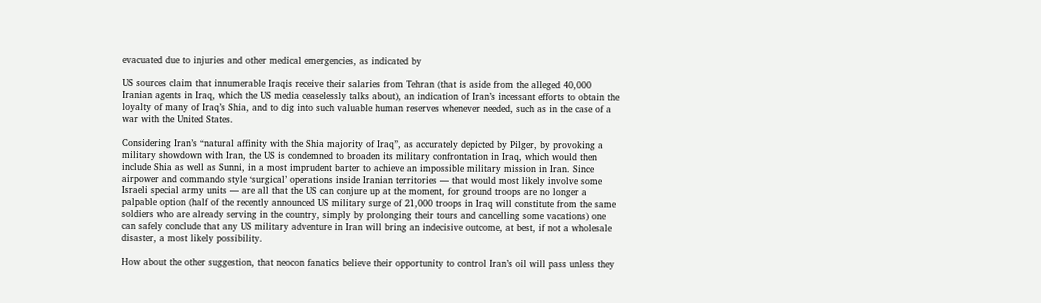evacuated due to injuries and other medical emergencies, as indicated by

US sources claim that innumerable Iraqis receive their salaries from Tehran (that is aside from the alleged 40,000 Iranian agents in Iraq, which the US media ceaselessly talks about), an indication of Iran’s incessant efforts to obtain the loyalty of many of Iraq’s Shia, and to dig into such valuable human reserves whenever needed, such as in the case of a war with the United States.

Considering Iran’s “natural affinity with the Shia majority of Iraq”, as accurately depicted by Pilger, by provoking a military showdown with Iran, the US is condemned to broaden its military confrontation in Iraq, which would then include Shia as well as Sunni, in a most imprudent barter to achieve an impossible military mission in Iran. Since airpower and commando style ‘surgical’ operations inside Iranian territories — that would most likely involve some Israeli special army units — are all that the US can conjure up at the moment, for ground troops are no longer a palpable option (half of the recently announced US military surge of 21,000 troops in Iraq will constitute from the same soldiers who are already serving in the country, simply by prolonging their tours and cancelling some vacations) one can safely conclude that any US military adventure in Iran will bring an indecisive outcome, at best, if not a wholesale disaster, a most likely possibility.

How about the other suggestion, that neocon fanatics believe their opportunity to control Iran’s oil will pass unless they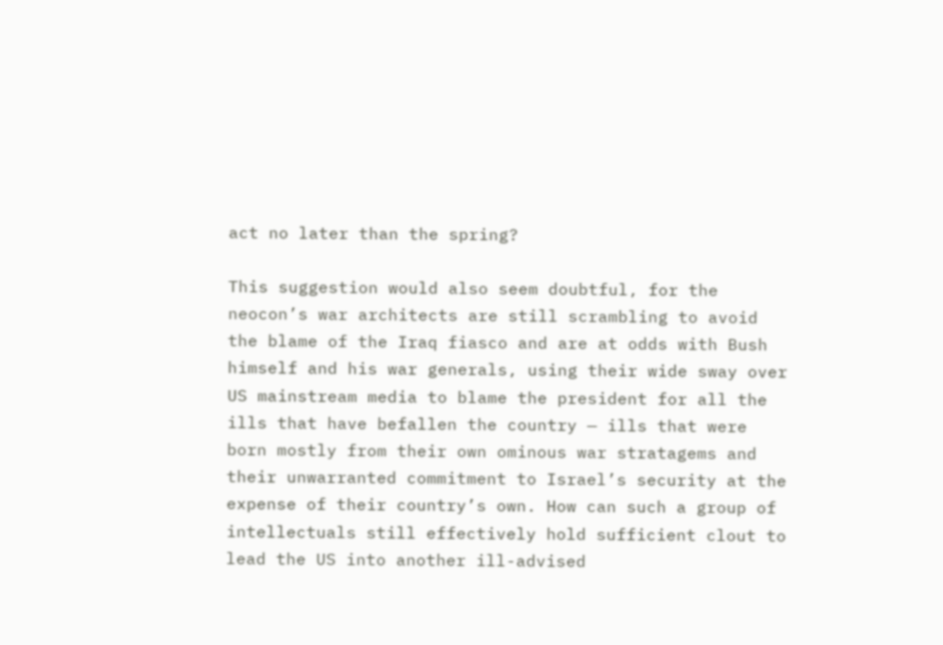act no later than the spring?

This suggestion would also seem doubtful, for the neocon’s war architects are still scrambling to avoid the blame of the Iraq fiasco and are at odds with Bush himself and his war generals, using their wide sway over US mainstream media to blame the president for all the ills that have befallen the country — ills that were born mostly from their own ominous war stratagems and their unwarranted commitment to Israel’s security at the expense of their country’s own. How can such a group of intellectuals still effectively hold sufficient clout to lead the US into another ill-advised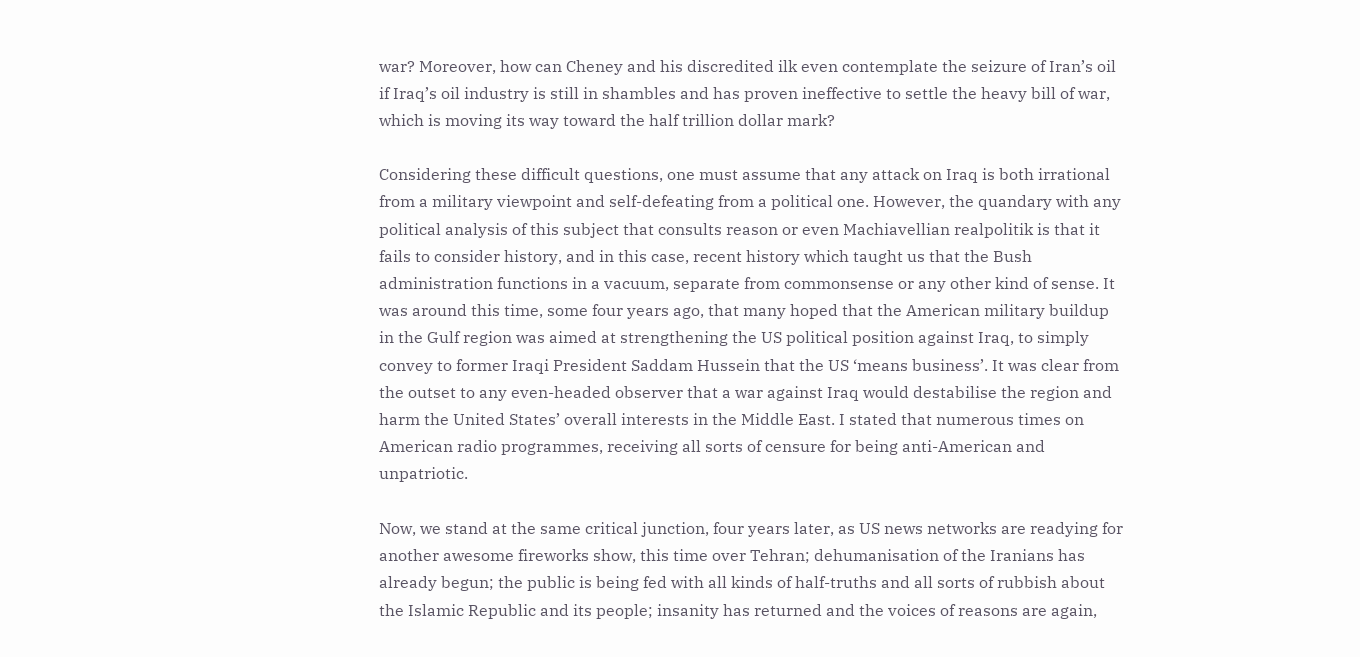war? Moreover, how can Cheney and his discredited ilk even contemplate the seizure of Iran’s oil if Iraq’s oil industry is still in shambles and has proven ineffective to settle the heavy bill of war, which is moving its way toward the half trillion dollar mark?

Considering these difficult questions, one must assume that any attack on Iraq is both irrational from a military viewpoint and self-defeating from a political one. However, the quandary with any political analysis of this subject that consults reason or even Machiavellian realpolitik is that it fails to consider history, and in this case, recent history which taught us that the Bush administration functions in a vacuum, separate from commonsense or any other kind of sense. It was around this time, some four years ago, that many hoped that the American military buildup in the Gulf region was aimed at strengthening the US political position against Iraq, to simply convey to former Iraqi President Saddam Hussein that the US ‘means business’. It was clear from the outset to any even-headed observer that a war against Iraq would destabilise the region and harm the United States’ overall interests in the Middle East. I stated that numerous times on American radio programmes, receiving all sorts of censure for being anti-American and unpatriotic.

Now, we stand at the same critical junction, four years later, as US news networks are readying for another awesome fireworks show, this time over Tehran; dehumanisation of the Iranians has already begun; the public is being fed with all kinds of half-truths and all sorts of rubbish about the Islamic Republic and its people; insanity has returned and the voices of reasons are again,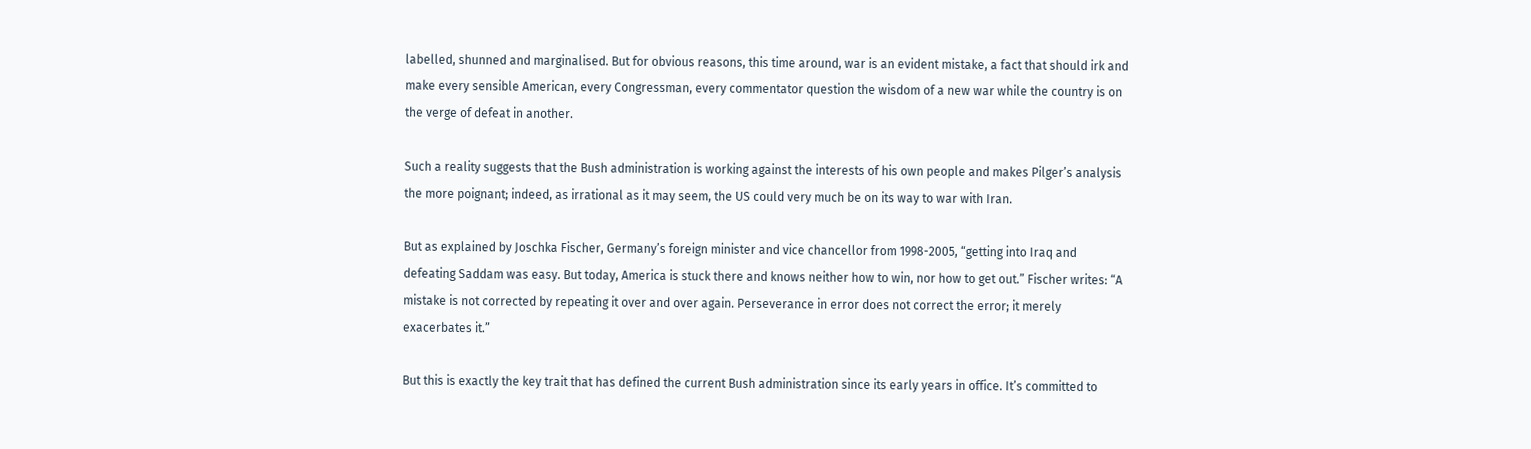labelled, shunned and marginalised. But for obvious reasons, this time around, war is an evident mistake, a fact that should irk and make every sensible American, every Congressman, every commentator question the wisdom of a new war while the country is on the verge of defeat in another.

Such a reality suggests that the Bush administration is working against the interests of his own people and makes Pilger’s analysis the more poignant; indeed, as irrational as it may seem, the US could very much be on its way to war with Iran.

But as explained by Joschka Fischer, Germany’s foreign minister and vice chancellor from 1998-2005, “getting into Iraq and defeating Saddam was easy. But today, America is stuck there and knows neither how to win, nor how to get out.” Fischer writes: “A mistake is not corrected by repeating it over and over again. Perseverance in error does not correct the error; it merely exacerbates it.”

But this is exactly the key trait that has defined the current Bush administration since its early years in office. It’s committed to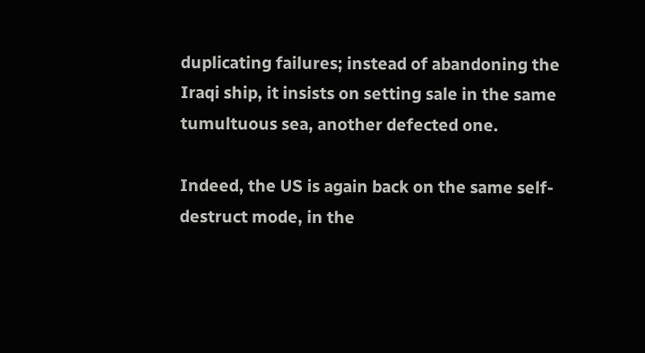duplicating failures; instead of abandoning the Iraqi ship, it insists on setting sale in the same tumultuous sea, another defected one.

Indeed, the US is again back on the same self-destruct mode, in the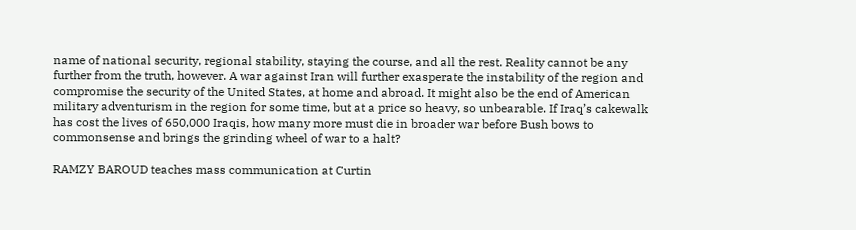name of national security, regional stability, staying the course, and all the rest. Reality cannot be any further from the truth, however. A war against Iran will further exasperate the instability of the region and compromise the security of the United States, at home and abroad. It might also be the end of American military adventurism in the region for some time, but at a price so heavy, so unbearable. If Iraq’s cakewalk has cost the lives of 650,000 Iraqis, how many more must die in broader war before Bush bows to commonsense and brings the grinding wheel of war to a halt?

RAMZY BAROUD teaches mass communication at Curtin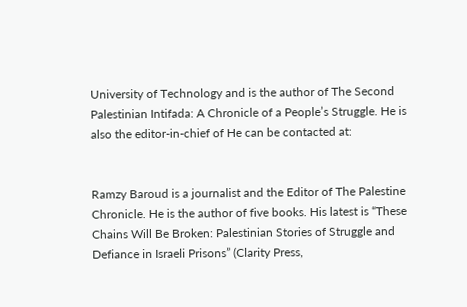University of Technology and is the author of The Second Palestinian Intifada: A Chronicle of a People’s Struggle. He is also the editor-in-chief of He can be contacted at:


Ramzy Baroud is a journalist and the Editor of The Palestine Chronicle. He is the author of five books. His latest is “These Chains Will Be Broken: Palestinian Stories of Struggle and Defiance in Israeli Prisons” (Clarity Press,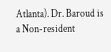Atlanta). Dr. Baroud is a Non-resident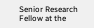Senior Research Fellow at the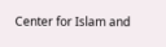Center for Islam and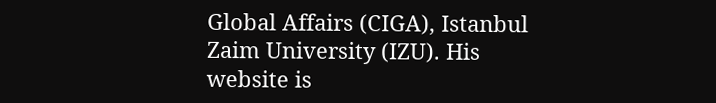Global Affairs (CIGA), Istanbul Zaim University (IZU). His website is